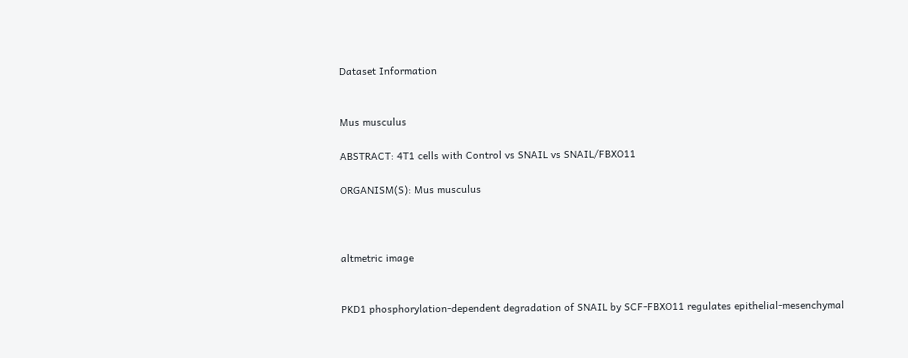Dataset Information


Mus musculus

ABSTRACT: 4T1 cells with Control vs SNAIL vs SNAIL/FBXO11

ORGANISM(S): Mus musculus



altmetric image


PKD1 phosphorylation-dependent degradation of SNAIL by SCF-FBXO11 regulates epithelial-mesenchymal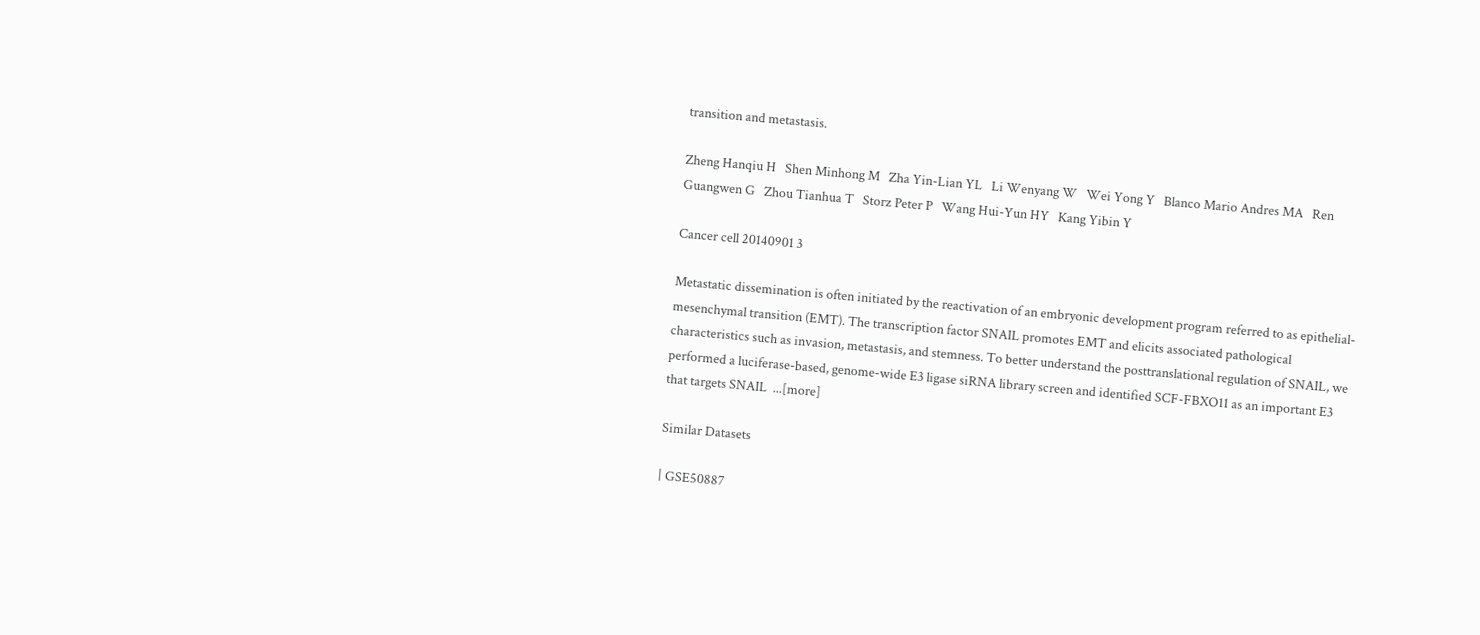transition and metastasis.

Zheng Hanqiu H   Shen Minhong M   Zha Yin-Lian YL   Li Wenyang W   Wei Yong Y   Blanco Mario Andres MA   Ren Guangwen G   Zhou Tianhua T   Storz Peter P   Wang Hui-Yun HY   Kang Yibin Y

Cancer cell 20140901 3

Metastatic dissemination is often initiated by the reactivation of an embryonic development program referred to as epithelial-mesenchymal transition (EMT). The transcription factor SNAIL promotes EMT and elicits associated pathological characteristics such as invasion, metastasis, and stemness. To better understand the posttranslational regulation of SNAIL, we performed a luciferase-based, genome-wide E3 ligase siRNA library screen and identified SCF-FBXO11 as an important E3 that targets SNAIL  ...[more]

Similar Datasets

| GSE50887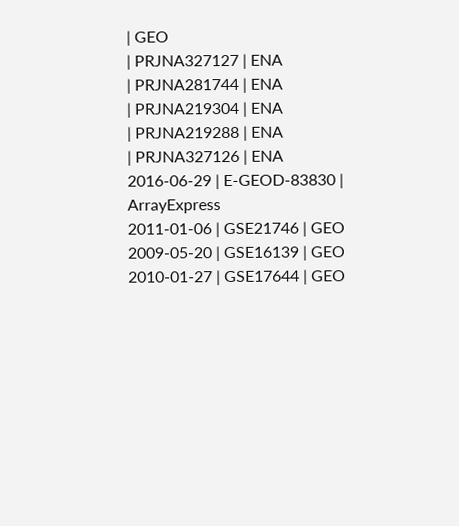| GEO
| PRJNA327127 | ENA
| PRJNA281744 | ENA
| PRJNA219304 | ENA
| PRJNA219288 | ENA
| PRJNA327126 | ENA
2016-06-29 | E-GEOD-83830 | ArrayExpress
2011-01-06 | GSE21746 | GEO
2009-05-20 | GSE16139 | GEO
2010-01-27 | GSE17644 | GEO